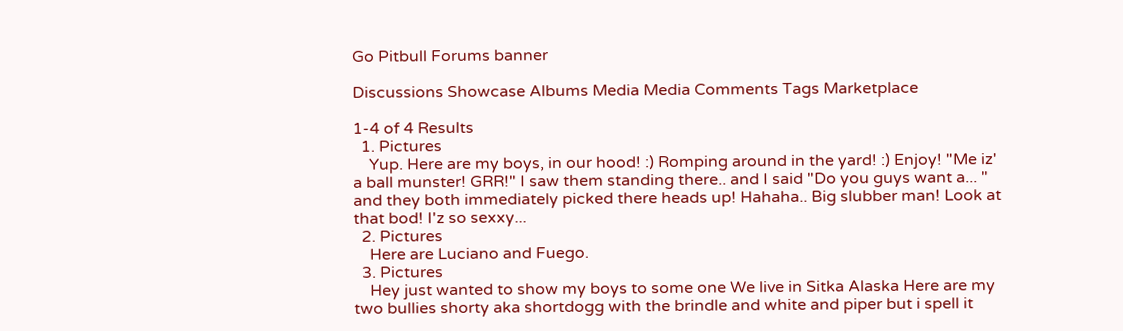Go Pitbull Forums banner

Discussions Showcase Albums Media Media Comments Tags Marketplace

1-4 of 4 Results
  1. Pictures
    Yup. Here are my boys, in our hood! :) Romping around in the yard! :) Enjoy! "Me iz' a ball munster! GRR!" I saw them standing there.. and I said "Do you guys want a... " and they both immediately picked there heads up! Hahaha.. Big slubber man! Look at that bod! I'z so sexxy...
  2. Pictures
    Here are Luciano and Fuego.
  3. Pictures
    Hey just wanted to show my boys to some one We live in Sitka Alaska Here are my two bullies shorty aka shortdogg with the brindle and white and piper but i spell it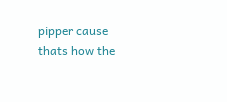pipper cause thats how the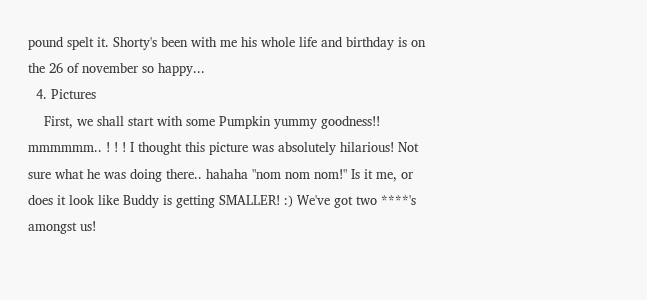pound spelt it. Shorty's been with me his whole life and birthday is on the 26 of november so happy...
  4. Pictures
    First, we shall start with some Pumpkin yummy goodness!! mmmmmm.. ! ! ! I thought this picture was absolutely hilarious! Not sure what he was doing there.. hahaha "nom nom nom!" Is it me, or does it look like Buddy is getting SMALLER! :) We've got two ****'s amongst us!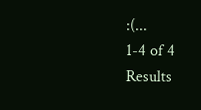:(...
1-4 of 4 Results